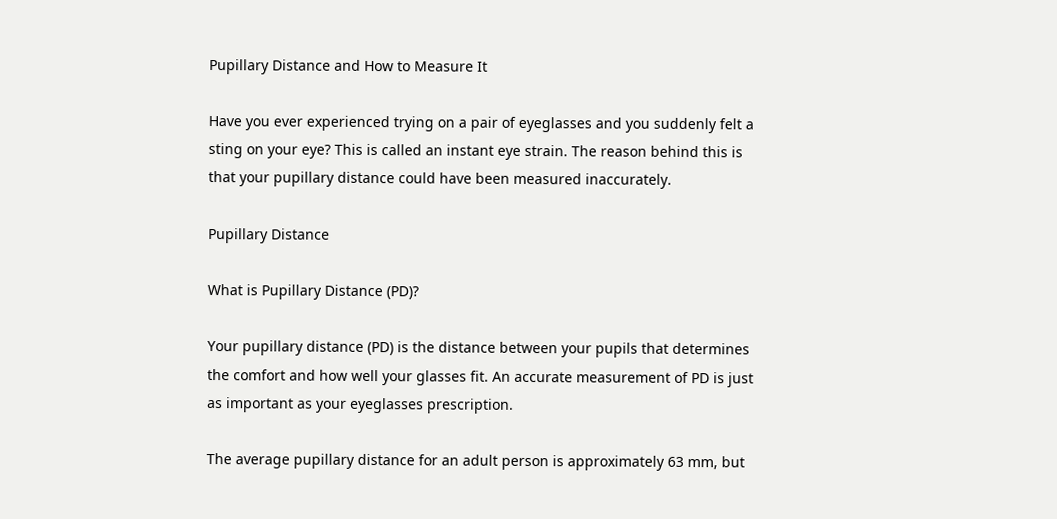Pupillary Distance and How to Measure It

Have you ever experienced trying on a pair of eyeglasses and you suddenly felt a sting on your eye? This is called an instant eye strain. The reason behind this is that your pupillary distance could have been measured inaccurately.

Pupillary Distance

What is Pupillary Distance (PD)?

Your pupillary distance (PD) is the distance between your pupils that determines the comfort and how well your glasses fit. An accurate measurement of PD is just as important as your eyeglasses prescription.

The average pupillary distance for an adult person is approximately 63 mm, but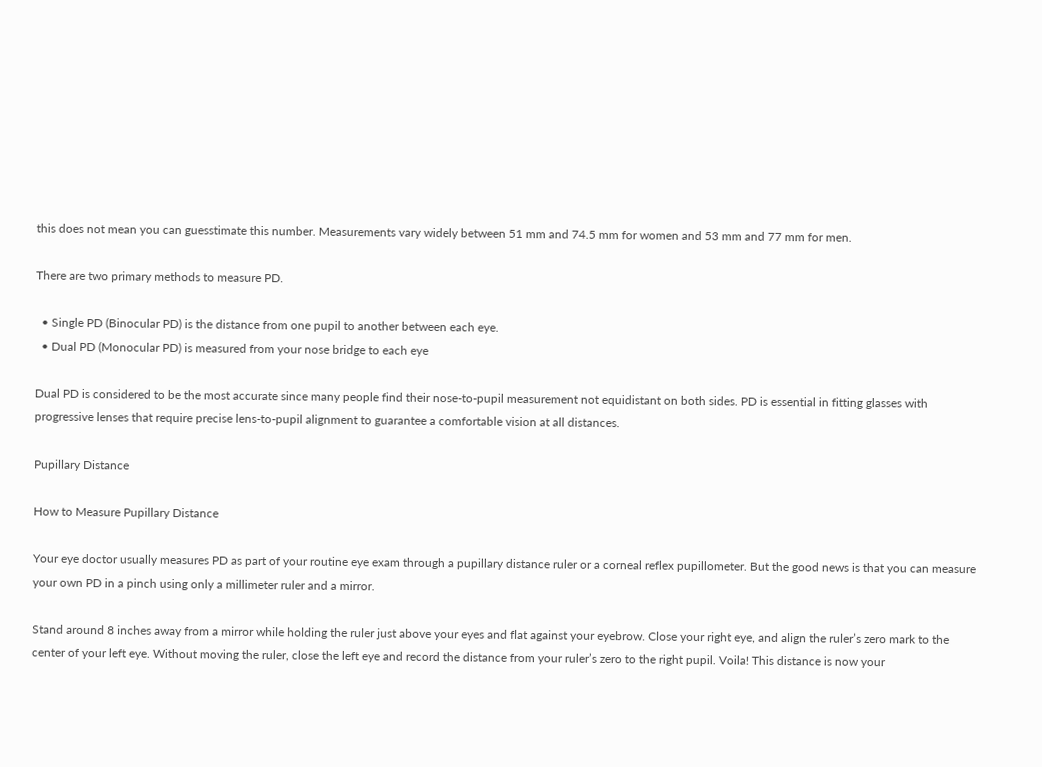this does not mean you can guesstimate this number. Measurements vary widely between 51 mm and 74.5 mm for women and 53 mm and 77 mm for men.

There are two primary methods to measure PD.

  • Single PD (Binocular PD) is the distance from one pupil to another between each eye.
  • Dual PD (Monocular PD) is measured from your nose bridge to each eye

Dual PD is considered to be the most accurate since many people find their nose-to-pupil measurement not equidistant on both sides. PD is essential in fitting glasses with progressive lenses that require precise lens-to-pupil alignment to guarantee a comfortable vision at all distances.

Pupillary Distance

How to Measure Pupillary Distance

Your eye doctor usually measures PD as part of your routine eye exam through a pupillary distance ruler or a corneal reflex pupillometer. But the good news is that you can measure your own PD in a pinch using only a millimeter ruler and a mirror.

Stand around 8 inches away from a mirror while holding the ruler just above your eyes and flat against your eyebrow. Close your right eye, and align the ruler’s zero mark to the center of your left eye. Without moving the ruler, close the left eye and record the distance from your ruler’s zero to the right pupil. Voila! This distance is now your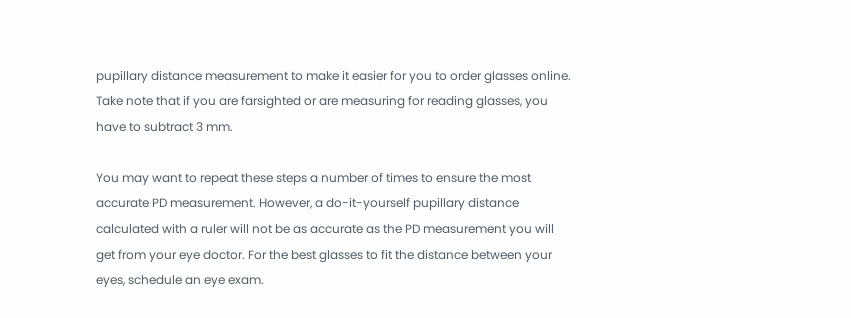pupillary distance measurement to make it easier for you to order glasses online. Take note that if you are farsighted or are measuring for reading glasses, you have to subtract 3 mm.

You may want to repeat these steps a number of times to ensure the most accurate PD measurement. However, a do-it-yourself pupillary distance calculated with a ruler will not be as accurate as the PD measurement you will get from your eye doctor. For the best glasses to fit the distance between your eyes, schedule an eye exam.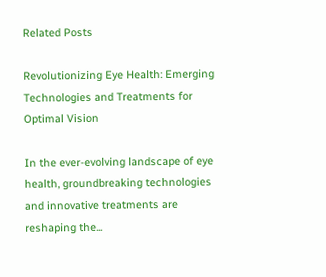Related Posts

Revolutionizing Eye Health: Emerging Technologies and Treatments for Optimal Vision

In the ever-evolving landscape of eye health, groundbreaking technologies and innovative treatments are reshaping the...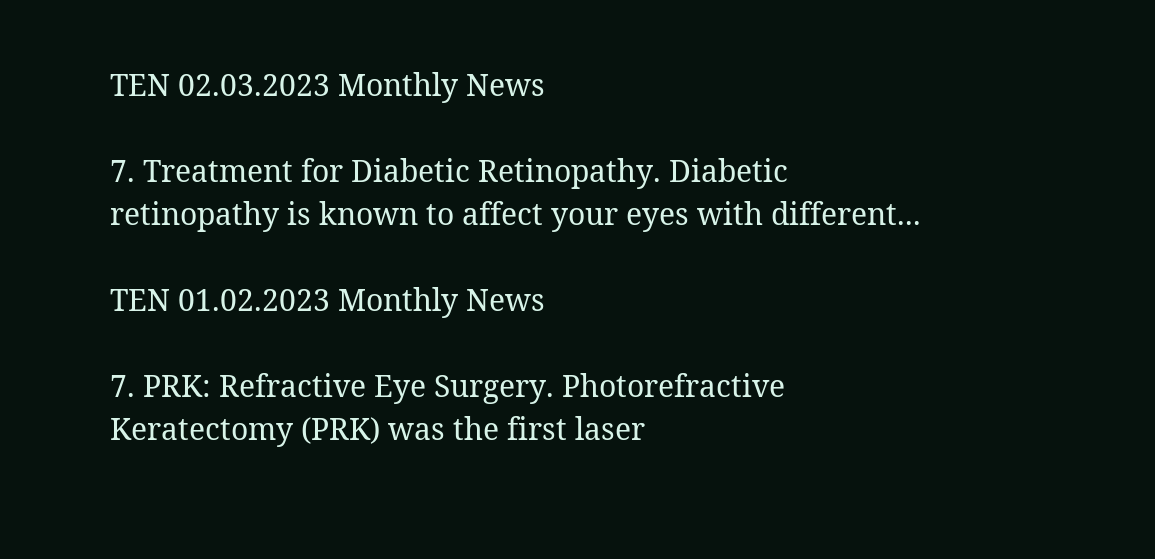TEN 02.03.2023 Monthly News

7. Treatment for Diabetic Retinopathy. Diabetic retinopathy is known to affect your eyes with different...

TEN 01.02.2023 Monthly News

7. PRK: Refractive Eye Surgery. Photorefractive Keratectomy (PRK) was the first laser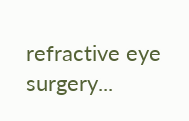refractive eye surgery...